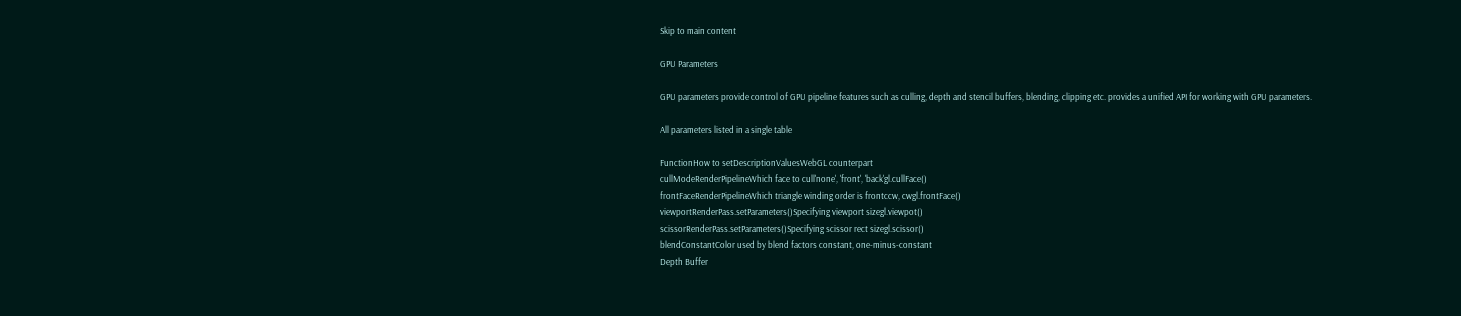Skip to main content

GPU Parameters

GPU parameters provide control of GPU pipeline features such as culling, depth and stencil buffers, blending, clipping etc. provides a unified API for working with GPU parameters.

All parameters listed in a single table

FunctionHow to setDescriptionValuesWebGL counterpart
cullModeRenderPipelineWhich face to cull'none', 'front', 'back'gl.cullFace()
frontFaceRenderPipelineWhich triangle winding order is frontccw, cwgl.frontFace()
viewportRenderPass.setParameters()Specifying viewport sizegl.viewpot()
scissorRenderPass.setParameters()Specifying scissor rect sizegl.scissor()
blendConstantColor used by blend factors constant, one-minus-constant
Depth Buffer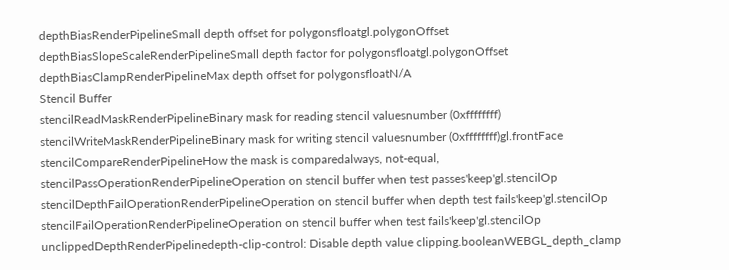depthBiasRenderPipelineSmall depth offset for polygonsfloatgl.polygonOffset
depthBiasSlopeScaleRenderPipelineSmall depth factor for polygonsfloatgl.polygonOffset
depthBiasClampRenderPipelineMax depth offset for polygonsfloatN/A
Stencil Buffer
stencilReadMaskRenderPipelineBinary mask for reading stencil valuesnumber (0xffffffff)
stencilWriteMaskRenderPipelineBinary mask for writing stencil valuesnumber (0xffffffff)gl.frontFace
stencilCompareRenderPipelineHow the mask is comparedalways, not-equal,
stencilPassOperationRenderPipelineOperation on stencil buffer when test passes'keep'gl.stencilOp
stencilDepthFailOperationRenderPipelineOperation on stencil buffer when depth test fails'keep'gl.stencilOp
stencilFailOperationRenderPipelineOperation on stencil buffer when test fails'keep'gl.stencilOp
unclippedDepthRenderPipelinedepth-clip-control: Disable depth value clipping.booleanWEBGL_depth_clamp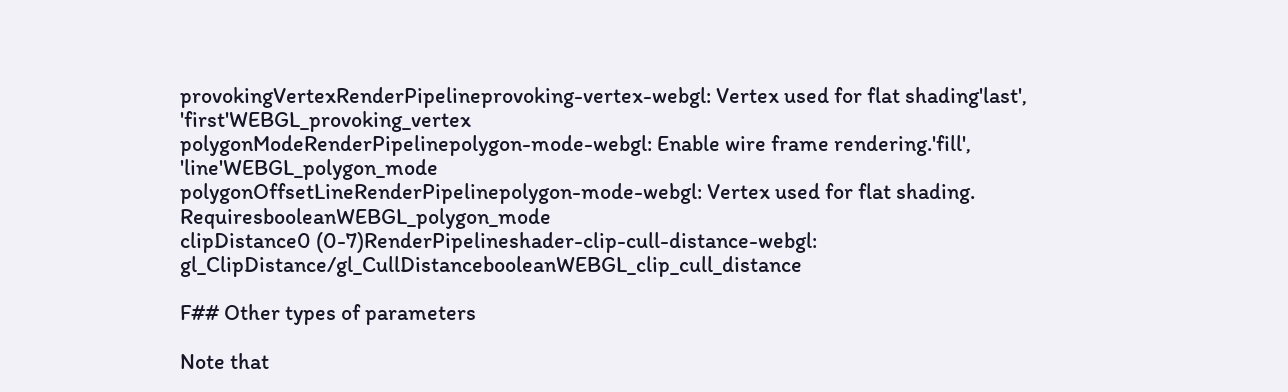provokingVertexRenderPipelineprovoking-vertex-webgl: Vertex used for flat shading'last', 'first'WEBGL_provoking_vertex
polygonModeRenderPipelinepolygon-mode-webgl: Enable wire frame rendering.'fill', 'line'WEBGL_polygon_mode
polygonOffsetLineRenderPipelinepolygon-mode-webgl: Vertex used for flat shading. RequiresbooleanWEBGL_polygon_mode
clipDistance0 (0-7)RenderPipelineshader-clip-cull-distance-webgl: gl_ClipDistance/gl_CullDistancebooleanWEBGL_clip_cull_distance

F## Other types of parameters

Note that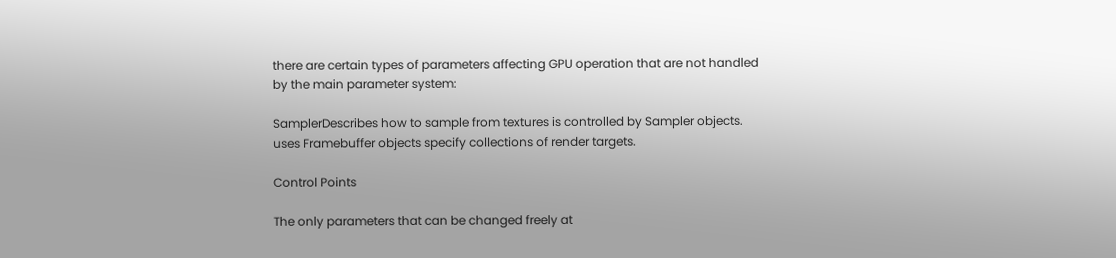there are certain types of parameters affecting GPU operation that are not handled by the main parameter system:

SamplerDescribes how to sample from textures is controlled by Sampler objects. uses Framebuffer objects specify collections of render targets.

Control Points

The only parameters that can be changed freely at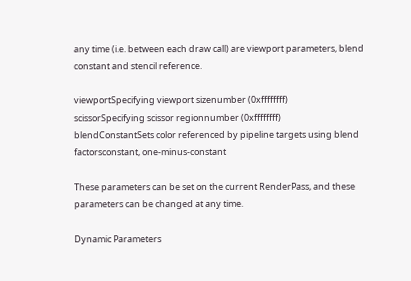any time (i.e. between each draw call) are viewport parameters, blend constant and stencil reference.

viewportSpecifying viewport sizenumber (0xffffffff)
scissorSpecifying scissor regionnumber (0xffffffff)
blendConstantSets color referenced by pipeline targets using blend factorsconstant, one-minus-constant

These parameters can be set on the current RenderPass, and these parameters can be changed at any time.

Dynamic Parameters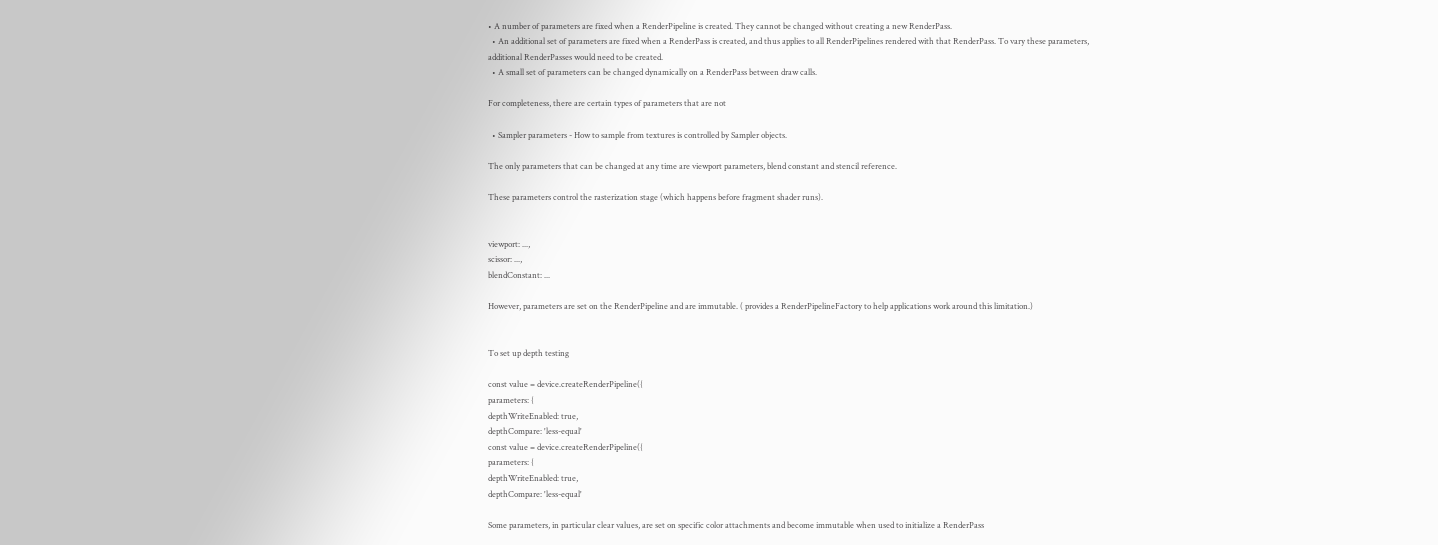• A number of parameters are fixed when a RenderPipeline is created. They cannot be changed without creating a new RenderPass.
  • An additional set of parameters are fixed when a RenderPass is created, and thus applies to all RenderPipelines rendered with that RenderPass. To vary these parameters, additional RenderPasses would need to be created.
  • A small set of parameters can be changed dynamically on a RenderPass between draw calls.

For completeness, there are certain types of parameters that are not

  • Sampler parameters - How to sample from textures is controlled by Sampler objects.

The only parameters that can be changed at any time are viewport parameters, blend constant and stencil reference.

These parameters control the rasterization stage (which happens before fragment shader runs).


viewport: ...,
scissor: ...,
blendConstant: ...

However, parameters are set on the RenderPipeline and are immutable. ( provides a RenderPipelineFactory to help applications work around this limitation.)


To set up depth testing

const value = device.createRenderPipeline({
parameters: {
depthWriteEnabled: true,
depthCompare: 'less-equal'
const value = device.createRenderPipeline({
parameters: {
depthWriteEnabled: true,
depthCompare: 'less-equal'

Some parameters, in particular clear values, are set on specific color attachments and become immutable when used to initialize a RenderPass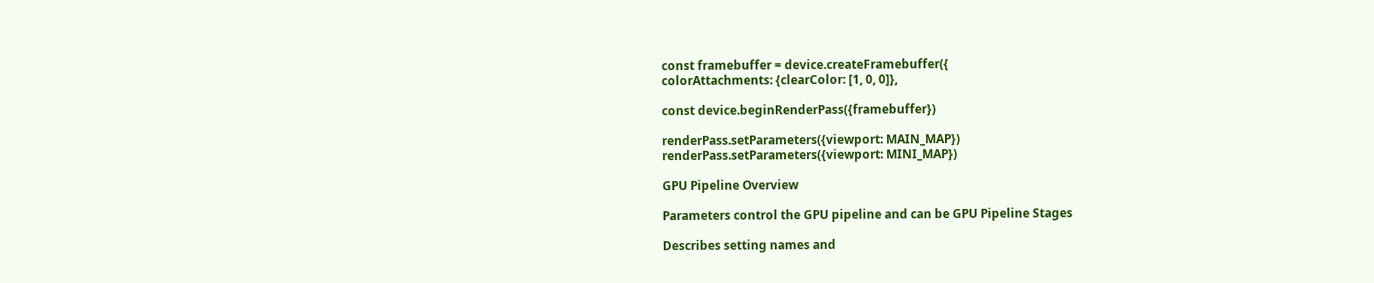const framebuffer = device.createFramebuffer({
colorAttachments: {clearColor: [1, 0, 0]},

const device.beginRenderPass({framebuffer})

renderPass.setParameters({viewport: MAIN_MAP})
renderPass.setParameters({viewport: MINI_MAP})

GPU Pipeline Overview

Parameters control the GPU pipeline and can be GPU Pipeline Stages

Describes setting names and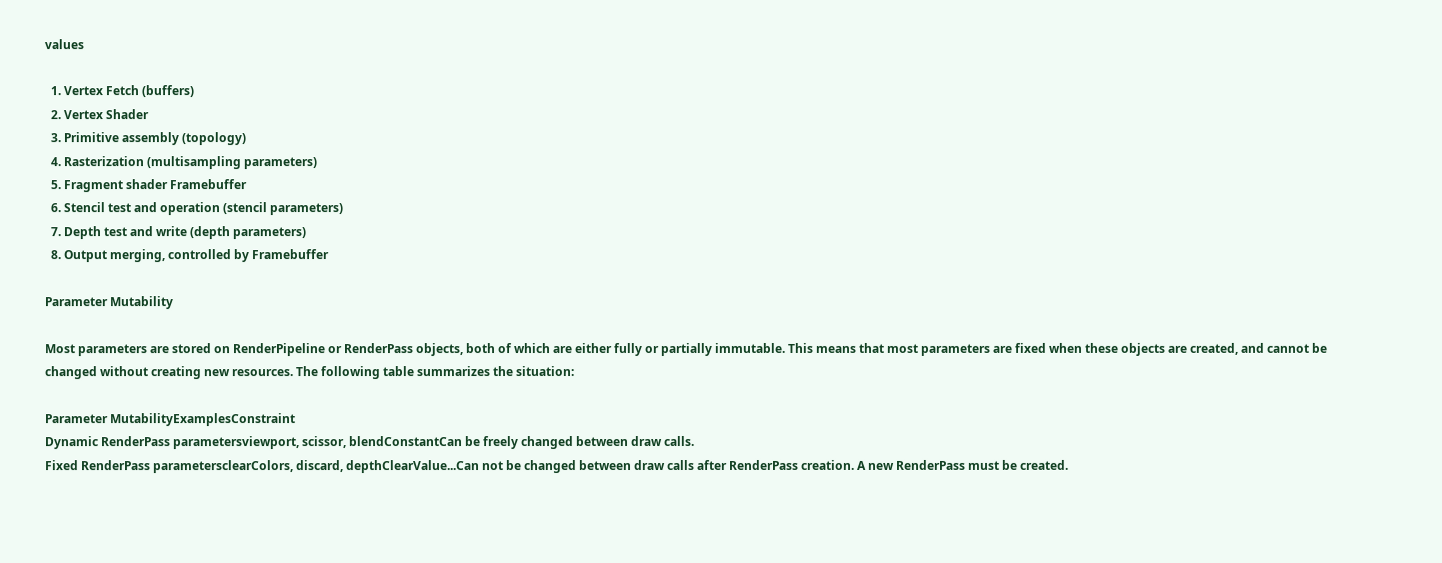values

  1. Vertex Fetch (buffers)
  2. Vertex Shader
  3. Primitive assembly (topology)
  4. Rasterization (multisampling parameters)
  5. Fragment shader Framebuffer
  6. Stencil test and operation (stencil parameters)
  7. Depth test and write (depth parameters)
  8. Output merging, controlled by Framebuffer

Parameter Mutability

Most parameters are stored on RenderPipeline or RenderPass objects, both of which are either fully or partially immutable. This means that most parameters are fixed when these objects are created, and cannot be changed without creating new resources. The following table summarizes the situation:

Parameter MutabilityExamplesConstraint
Dynamic RenderPass parametersviewport, scissor, blendConstantCan be freely changed between draw calls.
Fixed RenderPass parametersclearColors, discard, depthClearValue...Can not be changed between draw calls after RenderPass creation. A new RenderPass must be created.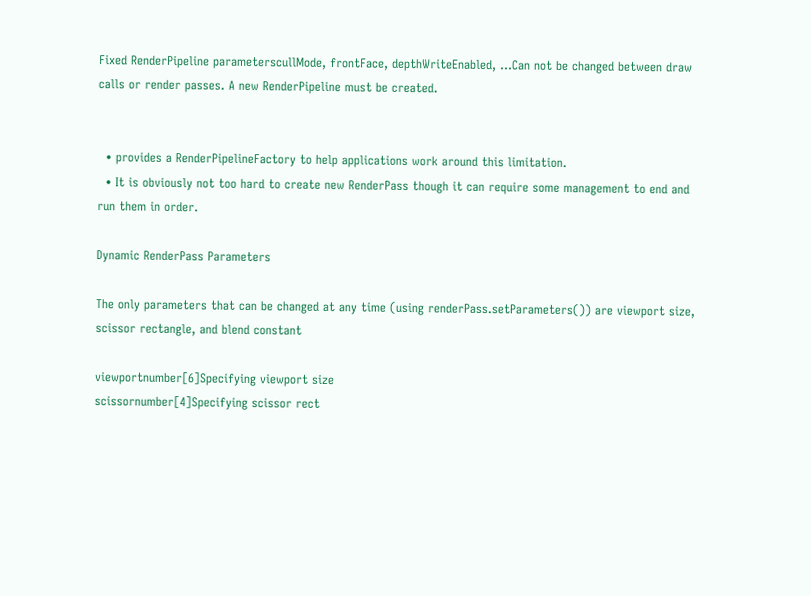Fixed RenderPipeline parameterscullMode, frontFace, depthWriteEnabled, ...Can not be changed between draw calls or render passes. A new RenderPipeline must be created.


  • provides a RenderPipelineFactory to help applications work around this limitation.
  • It is obviously not too hard to create new RenderPass though it can require some management to end and run them in order.

Dynamic RenderPass Parameters

The only parameters that can be changed at any time (using renderPass.setParameters()) are viewport size, scissor rectangle, and blend constant

viewportnumber[6]Specifying viewport size
scissornumber[4]Specifying scissor rect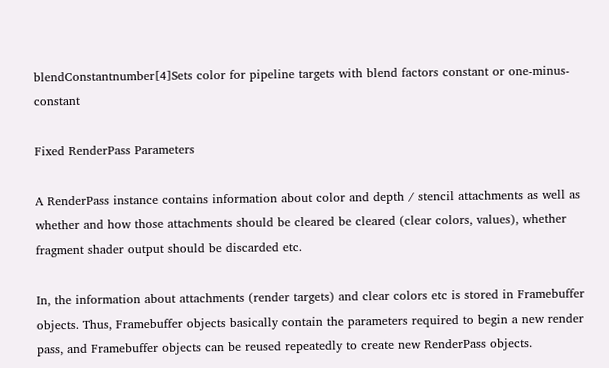blendConstantnumber[4]Sets color for pipeline targets with blend factors constant or one-minus-constant

Fixed RenderPass Parameters

A RenderPass instance contains information about color and depth / stencil attachments as well as whether and how those attachments should be cleared be cleared (clear colors, values), whether fragment shader output should be discarded etc.

In, the information about attachments (render targets) and clear colors etc is stored in Framebuffer objects. Thus, Framebuffer objects basically contain the parameters required to begin a new render pass, and Framebuffer objects can be reused repeatedly to create new RenderPass objects.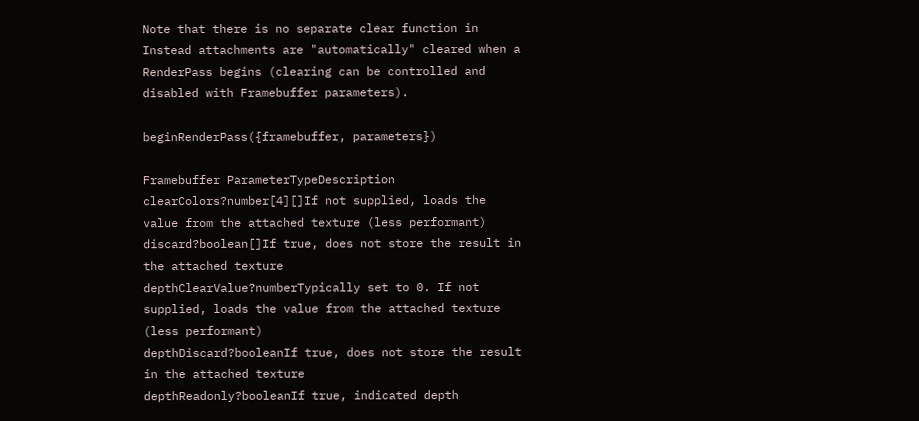Note that there is no separate clear function in Instead attachments are "automatically" cleared when a RenderPass begins (clearing can be controlled and disabled with Framebuffer parameters).

beginRenderPass({framebuffer, parameters})

Framebuffer ParameterTypeDescription
clearColors?number[4][]If not supplied, loads the value from the attached texture (less performant)
discard?boolean[]If true, does not store the result in the attached texture
depthClearValue?numberTypically set to 0. If not supplied, loads the value from the attached texture (less performant)
depthDiscard?booleanIf true, does not store the result in the attached texture
depthReadonly?booleanIf true, indicated depth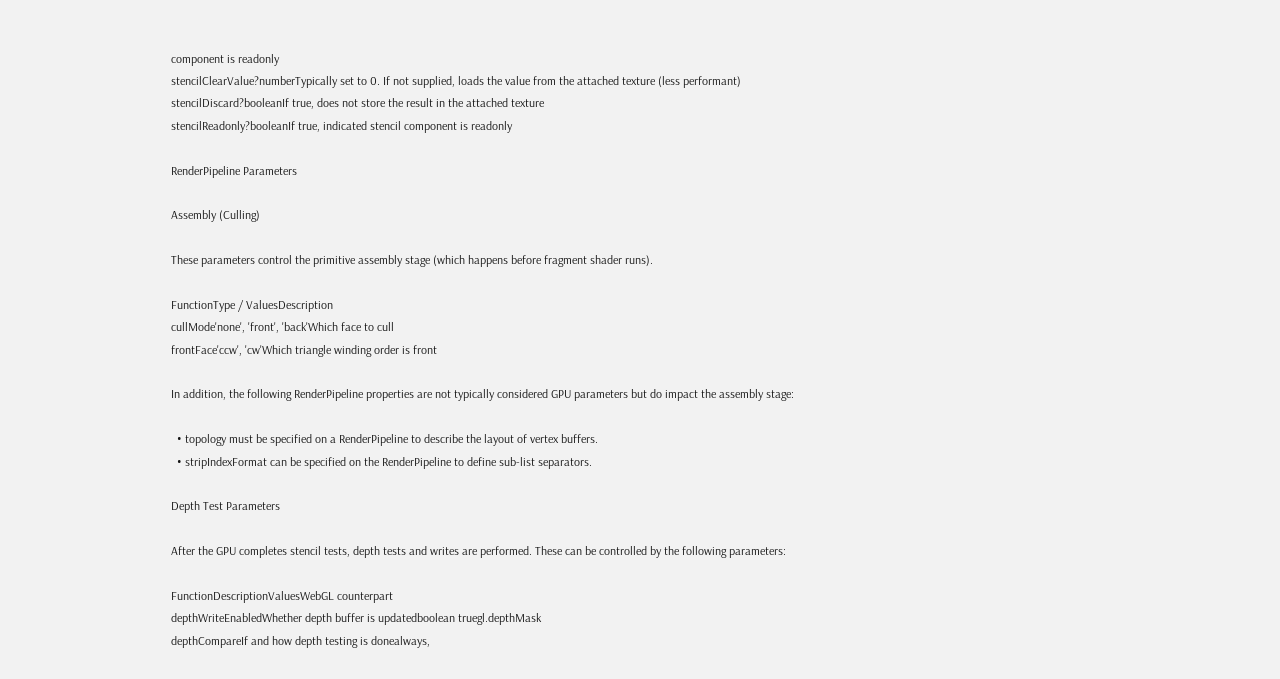component is readonly
stencilClearValue?numberTypically set to 0. If not supplied, loads the value from the attached texture (less performant)
stencilDiscard?booleanIf true, does not store the result in the attached texture
stencilReadonly?booleanIf true, indicated stencil component is readonly

RenderPipeline Parameters

Assembly (Culling)

These parameters control the primitive assembly stage (which happens before fragment shader runs).

FunctionType / ValuesDescription
cullMode'none', 'front', 'back'Which face to cull
frontFace'ccw', 'cw'Which triangle winding order is front

In addition, the following RenderPipeline properties are not typically considered GPU parameters but do impact the assembly stage:

  • topology must be specified on a RenderPipeline to describe the layout of vertex buffers.
  • stripIndexFormat can be specified on the RenderPipeline to define sub-list separators.

Depth Test Parameters

After the GPU completes stencil tests, depth tests and writes are performed. These can be controlled by the following parameters:

FunctionDescriptionValuesWebGL counterpart
depthWriteEnabledWhether depth buffer is updatedboolean truegl.depthMask
depthCompareIf and how depth testing is donealways,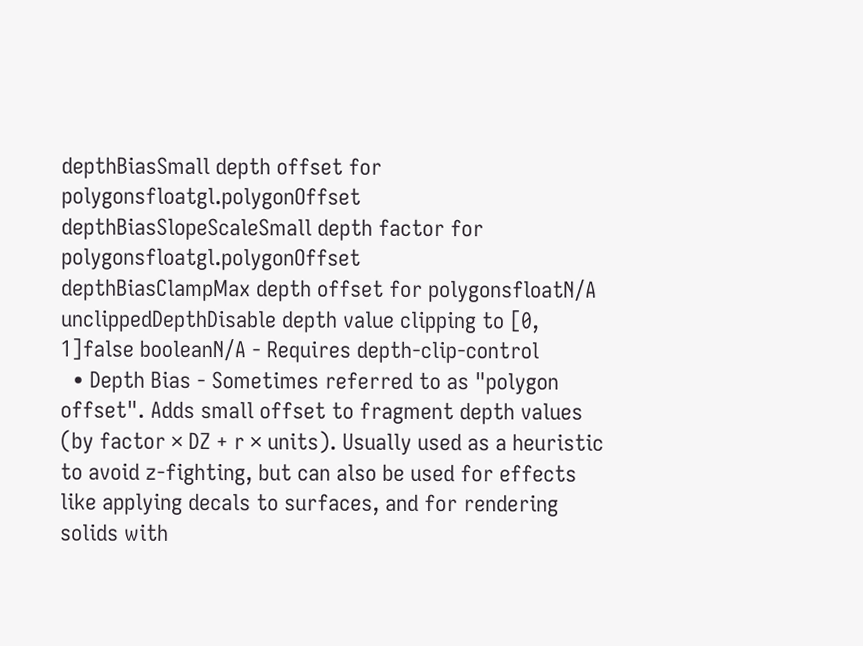depthBiasSmall depth offset for polygonsfloatgl.polygonOffset
depthBiasSlopeScaleSmall depth factor for polygonsfloatgl.polygonOffset
depthBiasClampMax depth offset for polygonsfloatN/A
unclippedDepthDisable depth value clipping to [0, 1]false booleanN/A - Requires depth-clip-control
  • Depth Bias - Sometimes referred to as "polygon offset". Adds small offset to fragment depth values (by factor × DZ + r × units). Usually used as a heuristic to avoid z-fighting, but can also be used for effects like applying decals to surfaces, and for rendering solids with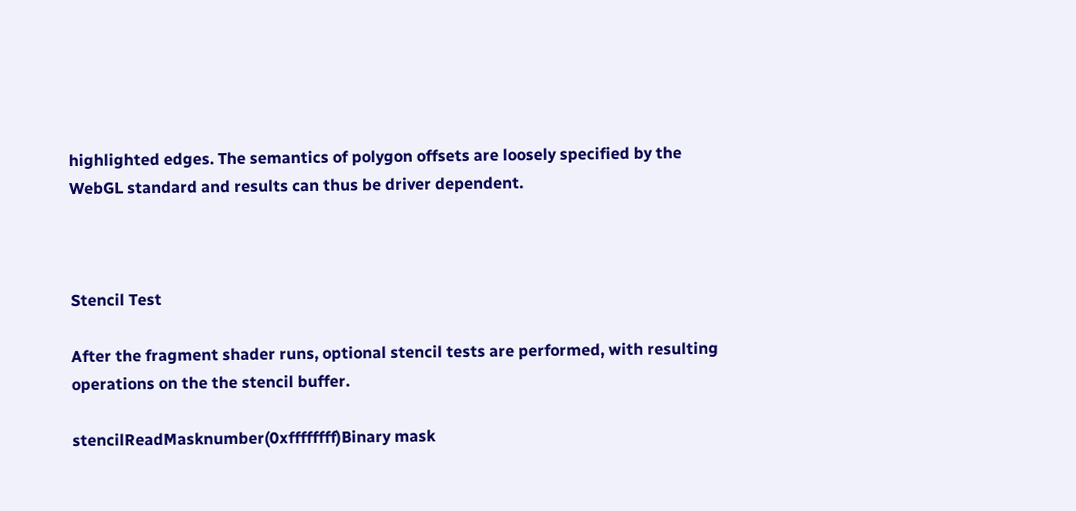highlighted edges. The semantics of polygon offsets are loosely specified by the WebGL standard and results can thus be driver dependent.



Stencil Test

After the fragment shader runs, optional stencil tests are performed, with resulting operations on the the stencil buffer.

stencilReadMasknumber(0xffffffff)Binary mask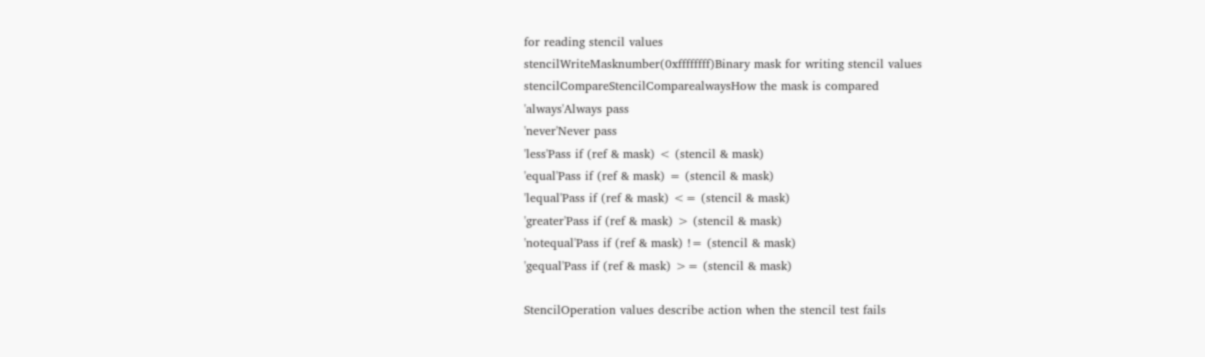for reading stencil values
stencilWriteMasknumber(0xffffffff)Binary mask for writing stencil values
stencilCompareStencilComparealwaysHow the mask is compared
'always'Always pass
'never'Never pass
'less'Pass if (ref & mask) < (stencil & mask)
'equal'Pass if (ref & mask) = (stencil & mask)
'lequal'Pass if (ref & mask) <= (stencil & mask)
'greater'Pass if (ref & mask) > (stencil & mask)
'notequal'Pass if (ref & mask) != (stencil & mask)
'gequal'Pass if (ref & mask) >= (stencil & mask)

StencilOperation values describe action when the stencil test fails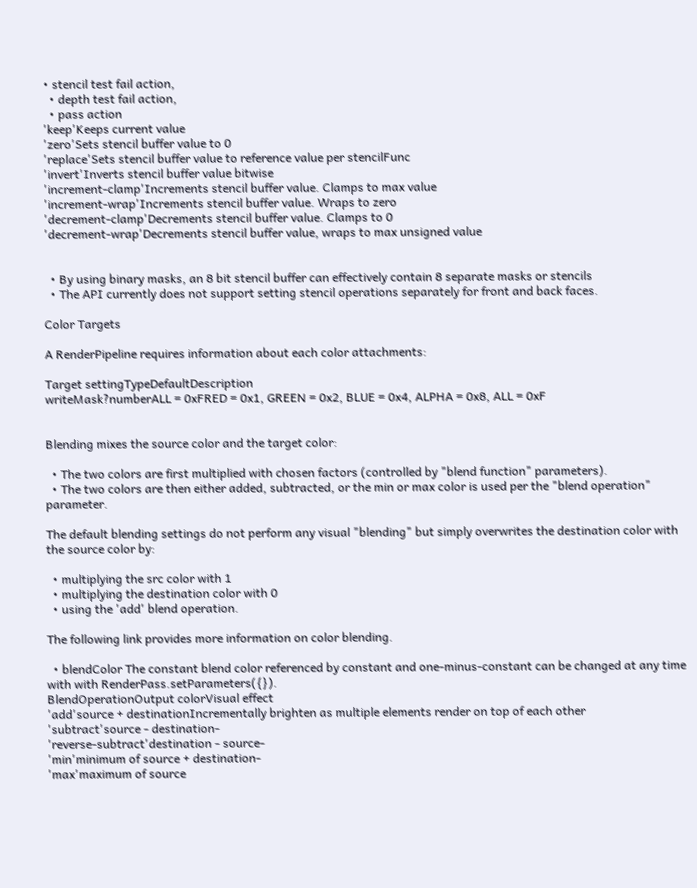• stencil test fail action,
  • depth test fail action,
  • pass action
'keep'Keeps current value
'zero'Sets stencil buffer value to 0
'replace'Sets stencil buffer value to reference value per stencilFunc
'invert'Inverts stencil buffer value bitwise
'increment-clamp'Increments stencil buffer value. Clamps to max value
'increment-wrap'Increments stencil buffer value. Wraps to zero
'decrement-clamp'Decrements stencil buffer value. Clamps to 0
'decrement-wrap'Decrements stencil buffer value, wraps to max unsigned value


  • By using binary masks, an 8 bit stencil buffer can effectively contain 8 separate masks or stencils
  • The API currently does not support setting stencil operations separately for front and back faces.

Color Targets

A RenderPipeline requires information about each color attachments:

Target settingTypeDefaultDescription
writeMask?numberALL = 0xFRED = 0x1, GREEN = 0x2, BLUE = 0x4, ALPHA = 0x8, ALL = 0xF


Blending mixes the source color and the target color:

  • The two colors are first multiplied with chosen factors (controlled by "blend function" parameters).
  • The two colors are then either added, subtracted, or the min or max color is used per the "blend operation" parameter.

The default blending settings do not perform any visual "blending" but simply overwrites the destination color with the source color by:

  • multiplying the src color with 1
  • multiplying the destination color with 0
  • using the 'add' blend operation.

The following link provides more information on color blending.

  • blendColor The constant blend color referenced by constant and one-minus-constant can be changed at any time with with RenderPass.setParameters({}).
BlendOperationOutput colorVisual effect
'add'source + destinationIncrementally brighten as multiple elements render on top of each other
'subtract'source - destination-
'reverse-subtract'destination - source-
'min'minimum of source + destination-
'max'maximum of source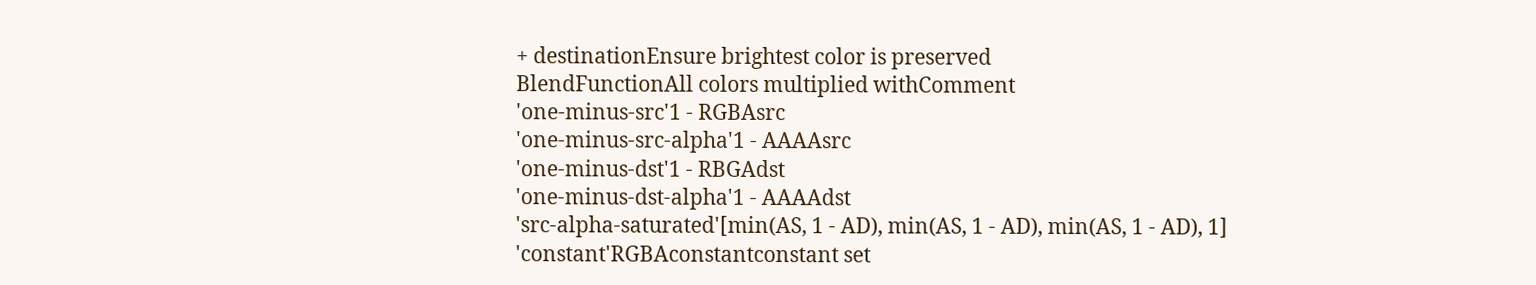+ destinationEnsure brightest color is preserved
BlendFunctionAll colors multiplied withComment
'one-minus-src'1 - RGBAsrc
'one-minus-src-alpha'1 - AAAAsrc
'one-minus-dst'1 - RBGAdst
'one-minus-dst-alpha'1 - AAAAdst
'src-alpha-saturated'[min(AS, 1 - AD), min(AS, 1 - AD), min(AS, 1 - AD), 1]
'constant'RGBAconstantconstant set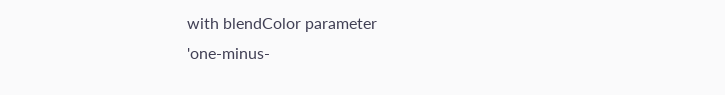with blendColor parameter
'one-minus-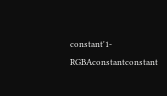constant'1- RGBAconstantconstant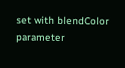set with blendColor parameter